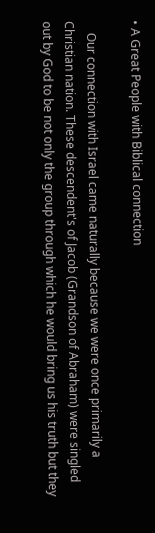• A Great People with Biblical connection

    Our connection with Israel came naturally because we were once primarily a Christian nation. These descendent's of Jacob (Grandson of Abraham) were singled out by God to be not only the group through which he would bring us his truth but they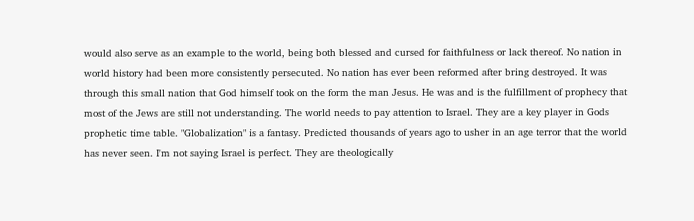would also serve as an example to the world, being both blessed and cursed for faithfulness or lack thereof. No nation in world history had been more consistently persecuted. No nation has ever been reformed after bring destroyed. It was through this small nation that God himself took on the form the man Jesus. He was and is the fulfillment of prophecy that most of the Jews are still not understanding. The world needs to pay attention to Israel. They are a key player in Gods prophetic time table. "Globalization" is a fantasy. Predicted thousands of years ago to usher in an age terror that the world has never seen. I'm not saying Israel is perfect. They are theologically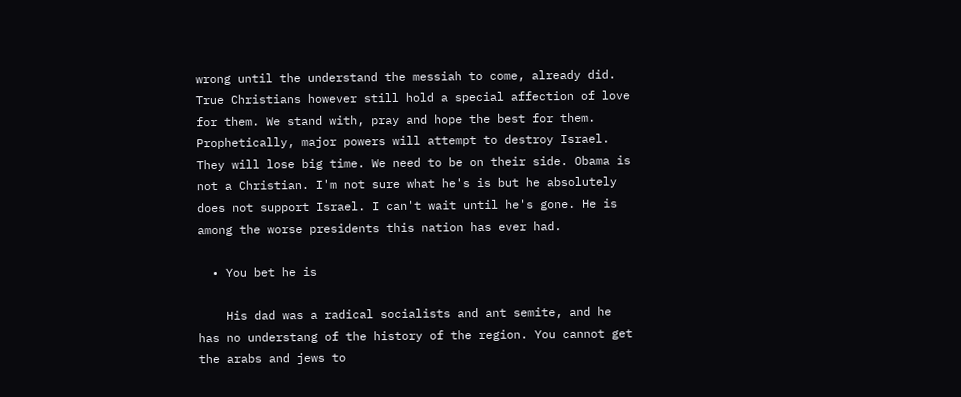wrong until the understand the messiah to come, already did. True Christians however still hold a special affection of love for them. We stand with, pray and hope the best for them. Prophetically, major powers will attempt to destroy Israel. They will lose big time. We need to be on their side. Obama is not a Christian. I'm not sure what he's is but he absolutely does not support Israel. I can't wait until he's gone. He is among the worse presidents this nation has ever had.

  • You bet he is

    His dad was a radical socialists and ant semite, and he has no understang of the history of the region. You cannot get the arabs and jews to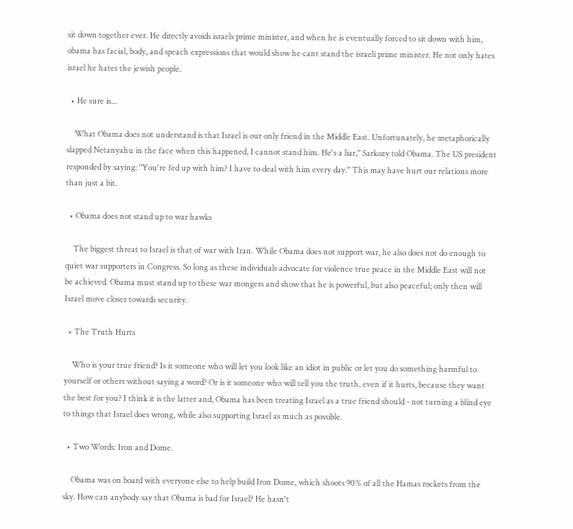sit down together ever. He directly avoids israels prime minister, and when he is eventually forced to sit down with him, obama has facial, body, and speach expressions that would show he cant stand the israeli prime minister. He not only hates israel he hates the jewish people.

  • He sure is...

    What Obama does not understand is that Israel is our only friend in the Middle East. Unfortunately, he metaphorically slapped Netanyahu in the face when this happened, I cannot stand him. He's a liar," Sarkozy told Obama. The US president responded by saying: "You're fed up with him? I have to deal with him every day." This may have hurt our relations more than just a bit.

  • Obama does not stand up to war hawks

    The biggest threat to Israel is that of war with Iran. While Obama does not support war, he also does not do enough to quiet war supporters in Congress. So long as these individuals advocate for violence true peace in the Middle East will not be achieved. Obama must stand up to these war mongers and show that he is powerful, but also peaceful; only then will Israel move closer towards security.

  • The Truth Hurts

    Who is your true friend? Is it someone who will let you look like an idiot in public or let you do something harmful to yourself or others without saying a word? Or is it someone who will tell you the truth, even if it hurts, because they want the best for you? I think it is the latter and, Obama has been treating Israel as a true friend should - not turning a blind eye to things that Israel does wrong, while also supporting Israel as much as possible.

  • Two Words: Iron and Dome.

    Obama was on board with everyone else to help build Iron Dome, which shoots 90% of all the Hamas rockets from the sky. How can anybody say that Obama is bad for Israel? He hasn't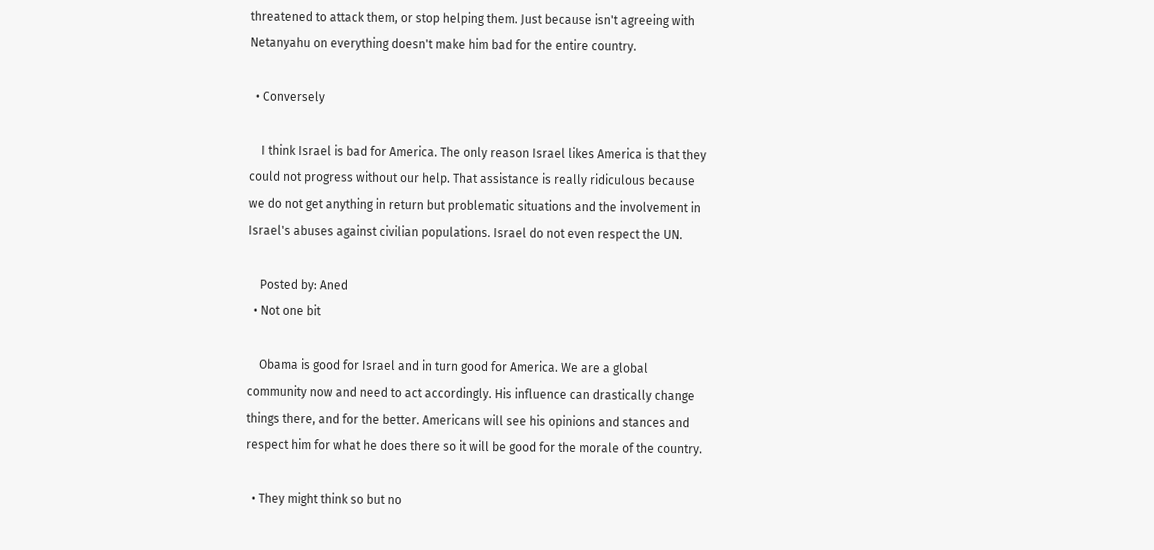threatened to attack them, or stop helping them. Just because isn't agreeing with Netanyahu on everything doesn't make him bad for the entire country.

  • Conversely

    I think Israel is bad for America. The only reason Israel likes America is that they could not progress without our help. That assistance is really ridiculous because we do not get anything in return but problematic situations and the involvement in Israel's abuses against civilian populations. Israel do not even respect the UN.

    Posted by: Aned
  • Not one bit

    Obama is good for Israel and in turn good for America. We are a global community now and need to act accordingly. His influence can drastically change things there, and for the better. Americans will see his opinions and stances and respect him for what he does there so it will be good for the morale of the country.

  • They might think so but no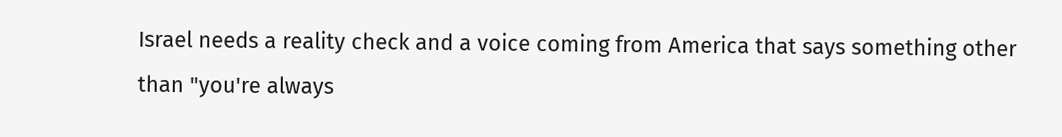Israel needs a reality check and a voice coming from America that says something other than "you're always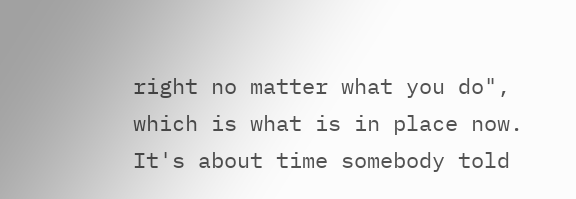right no matter what you do", which is what is in place now. It's about time somebody told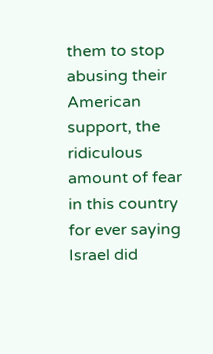them to stop abusing their American support, the ridiculous amount of fear in this country for ever saying Israel did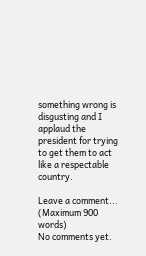something wrong is disgusting and I applaud the president for trying to get them to act like a respectable country.

Leave a comment...
(Maximum 900 words)
No comments yet.